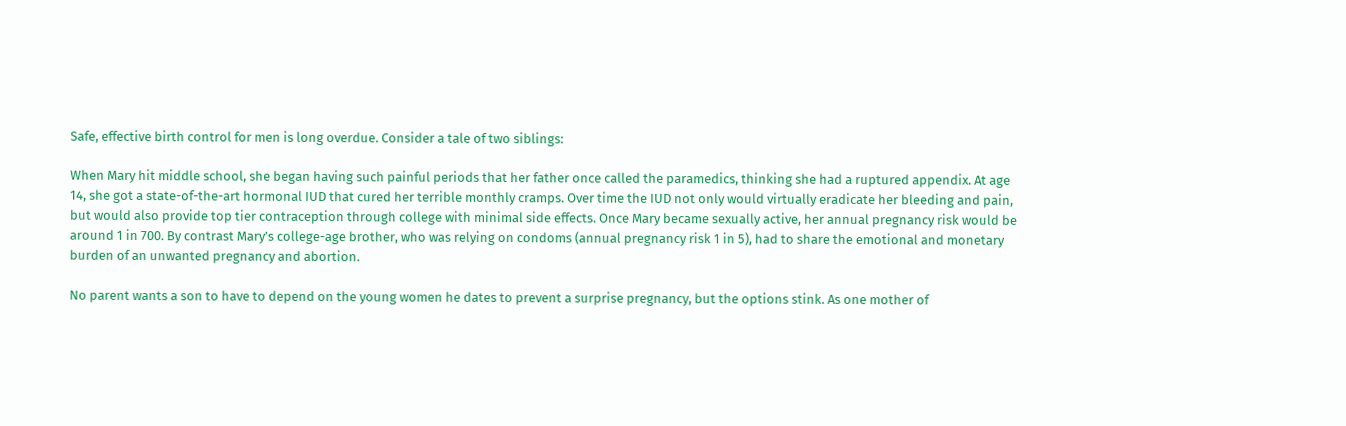Safe, effective birth control for men is long overdue. Consider a tale of two siblings:

When Mary hit middle school, she began having such painful periods that her father once called the paramedics, thinking she had a ruptured appendix. At age 14, she got a state-of-the-art hormonal IUD that cured her terrible monthly cramps. Over time the IUD not only would virtually eradicate her bleeding and pain, but would also provide top tier contraception through college with minimal side effects. Once Mary became sexually active, her annual pregnancy risk would be around 1 in 700. By contrast Mary’s college-age brother, who was relying on condoms (annual pregnancy risk 1 in 5), had to share the emotional and monetary burden of an unwanted pregnancy and abortion.

No parent wants a son to have to depend on the young women he dates to prevent a surprise pregnancy, but the options stink. As one mother of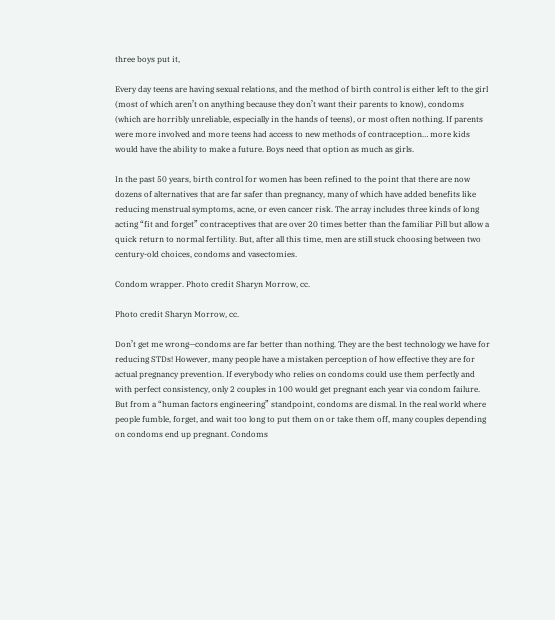three boys put it,

Every day teens are having sexual relations, and the method of birth control is either left to the girl (most of which aren’t on anything because they don’t want their parents to know), condoms (which are horribly unreliable, especially in the hands of teens), or most often nothing. If parents were more involved and more teens had access to new methods of contraception… more kids would have the ability to make a future. Boys need that option as much as girls.

In the past 50 years, birth control for women has been refined to the point that there are now dozens of alternatives that are far safer than pregnancy, many of which have added benefits like reducing menstrual symptoms, acne, or even cancer risk. The array includes three kinds of long acting “fit and forget” contraceptives that are over 20 times better than the familiar Pill but allow a quick return to normal fertility. But, after all this time, men are still stuck choosing between two century-old choices, condoms and vasectomies.

Condom wrapper. Photo credit Sharyn Morrow, cc.

Photo credit Sharyn Morrow, cc.

Don’t get me wrong—condoms are far better than nothing. They are the best technology we have for reducing STDs! However, many people have a mistaken perception of how effective they are for actual pregnancy prevention. If everybody who relies on condoms could use them perfectly and with perfect consistency, only 2 couples in 100 would get pregnant each year via condom failure. But from a “human factors engineering” standpoint, condoms are dismal. In the real world where people fumble, forget, and wait too long to put them on or take them off, many couples depending on condoms end up pregnant. Condoms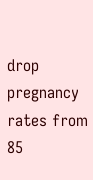drop pregnancy rates from 85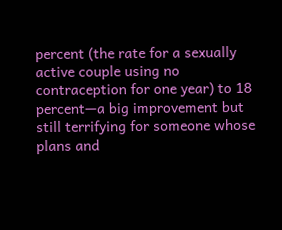percent (the rate for a sexually active couple using no contraception for one year) to 18 percent—a big improvement but still terrifying for someone whose plans and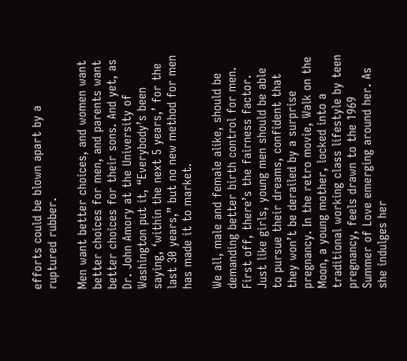efforts could be blown apart by a ruptured rubber.

Men want better choices, and women want better choices for men, and parents want better choices for their sons. And yet, as Dr. John Amory at the University of Washington put it, “Everybody’s been saying, ‘within the next 5 years,’ for the last 30 years,” but no new method for men has made it to market.

We all, male and female alike, should be demanding better birth control for men. First off, there’s the fairness factor. Just like girls, young men should be able to pursue their dreams, confident that they won’t be derailed by a surprise pregnancy. In the retro movie, Walk on the Moon, a young mother, locked into a traditional working class lifestyle by teen pregnancy, feels drawn to the 1969 Summer of Love emerging around her. As she indulges her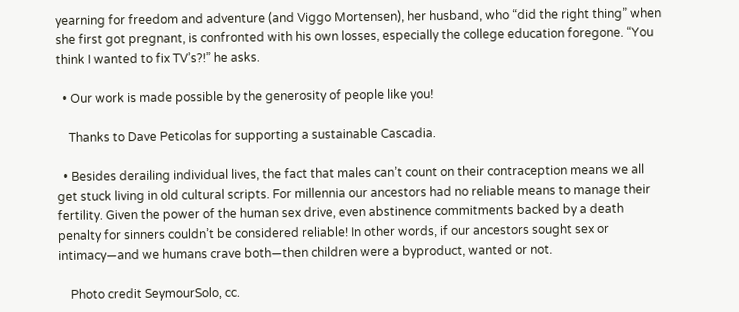yearning for freedom and adventure (and Viggo Mortensen), her husband, who “did the right thing” when she first got pregnant, is confronted with his own losses, especially the college education foregone. “You think I wanted to fix TV’s?!” he asks.

  • Our work is made possible by the generosity of people like you!

    Thanks to Dave Peticolas for supporting a sustainable Cascadia.

  • Besides derailing individual lives, the fact that males can’t count on their contraception means we all get stuck living in old cultural scripts. For millennia our ancestors had no reliable means to manage their fertility. Given the power of the human sex drive, even abstinence commitments backed by a death penalty for sinners couldn’t be considered reliable! In other words, if our ancestors sought sex or intimacy—and we humans crave both—then children were a byproduct, wanted or not.

    Photo credit SeymourSolo, cc.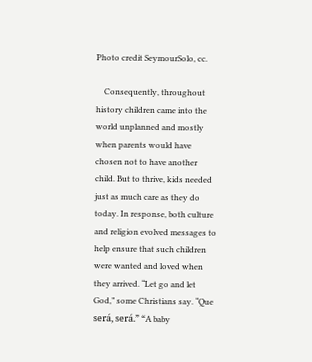Photo credit SeymourSolo, cc.

    Consequently, throughout history children came into the world unplanned and mostly when parents would have chosen not to have another child. But to thrive, kids needed just as much care as they do today. In response, both culture and religion evolved messages to help ensure that such children were wanted and loved when they arrived. “Let go and let God,” some Christians say. “Que será, será.” “A baby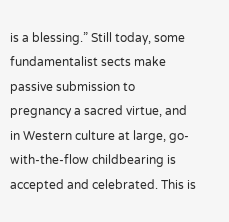is a blessing.” Still today, some fundamentalist sects make passive submission to pregnancy a sacred virtue, and in Western culture at large, go-with-the-flow childbearing is accepted and celebrated. This is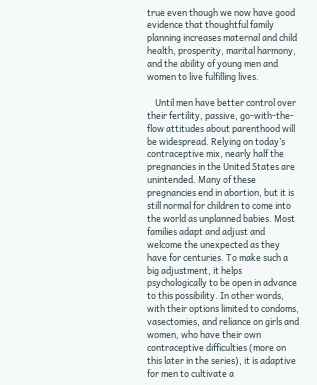true even though we now have good evidence that thoughtful family planning increases maternal and child health, prosperity, marital harmony, and the ability of young men and women to live fulfilling lives.

    Until men have better control over their fertility, passive, go-with-the-flow attitudes about parenthood will be widespread. Relying on today’s contraceptive mix, nearly half the pregnancies in the United States are unintended. Many of these pregnancies end in abortion, but it is still normal for children to come into the world as unplanned babies. Most families adapt and adjust and welcome the unexpected as they have for centuries. To make such a big adjustment, it helps psychologically to be open in advance to this possibility. In other words, with their options limited to condoms, vasectomies, and reliance on girls and women, who have their own contraceptive difficulties (more on this later in the series), it is adaptive for men to cultivate a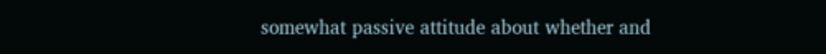somewhat passive attitude about whether and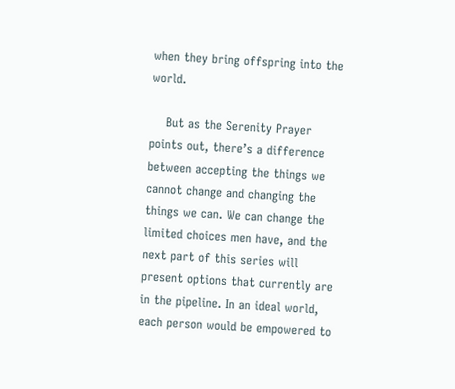when they bring offspring into the world.

    But as the Serenity Prayer points out, there’s a difference between accepting the things we cannot change and changing the things we can. We can change the limited choices men have, and the next part of this series will present options that currently are in the pipeline. In an ideal world, each person would be empowered to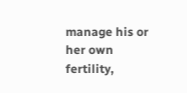manage his or her own fertility,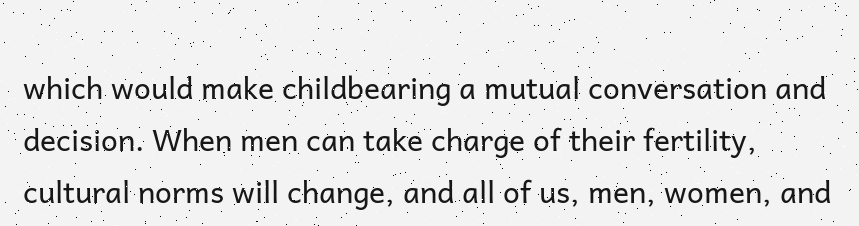which would make childbearing a mutual conversation and decision. When men can take charge of their fertility, cultural norms will change, and all of us, men, women, and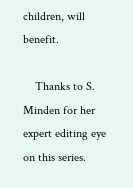children, will benefit.

    Thanks to S. Minden for her expert editing eye on this series.